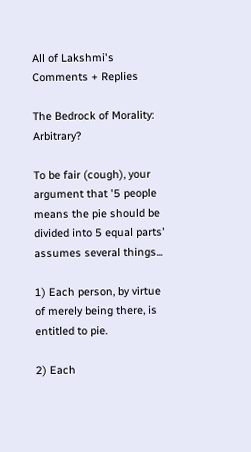All of Lakshmi's Comments + Replies

The Bedrock of Morality: Arbitrary?

To be fair (cough), your argument that '5 people means the pie should be divided into 5 equal parts' assumes several things...

1) Each person, by virtue of merely being there, is entitled to pie.

2) Each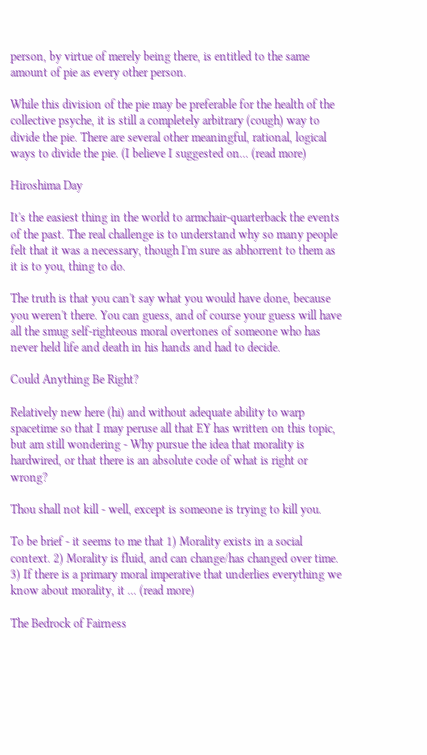person, by virtue of merely being there, is entitled to the same amount of pie as every other person.

While this division of the pie may be preferable for the health of the collective psyche, it is still a completely arbitrary (cough) way to divide the pie. There are several other meaningful, rational, logical ways to divide the pie. (I believe I suggested on... (read more)

Hiroshima Day

It's the easiest thing in the world to armchair-quarterback the events of the past. The real challenge is to understand why so many people felt that it was a necessary, though I'm sure as abhorrent to them as it is to you, thing to do.

The truth is that you can't say what you would have done, because you weren't there. You can guess, and of course your guess will have all the smug self-righteous moral overtones of someone who has never held life and death in his hands and had to decide.

Could Anything Be Right?

Relatively new here (hi) and without adequate ability to warp spacetime so that I may peruse all that EY has written on this topic, but am still wondering - Why pursue the idea that morality is hardwired, or that there is an absolute code of what is right or wrong?

Thou shall not kill - well, except is someone is trying to kill you.

To be brief - it seems to me that 1) Morality exists in a social context. 2) Morality is fluid, and can change/has changed over time. 3) If there is a primary moral imperative that underlies everything we know about morality, it ... (read more)

The Bedrock of Fairness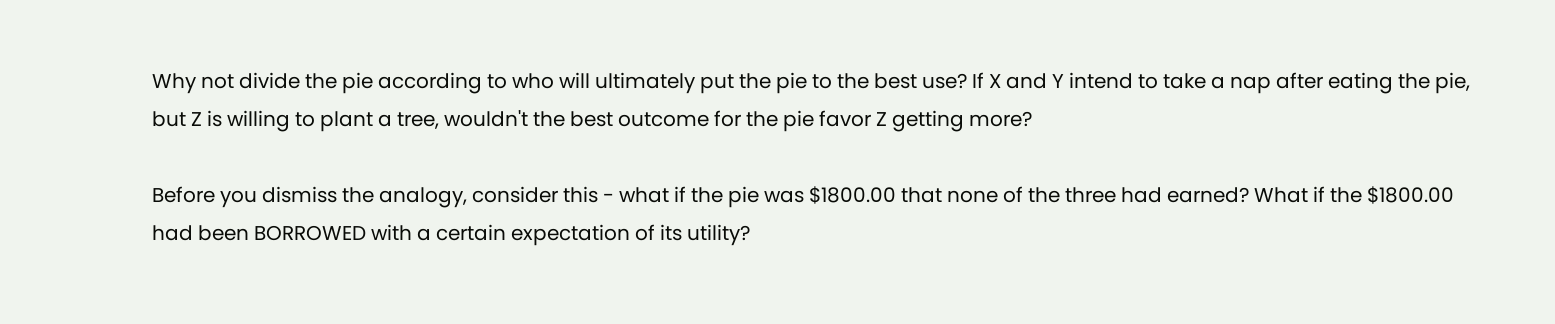Why not divide the pie according to who will ultimately put the pie to the best use? If X and Y intend to take a nap after eating the pie, but Z is willing to plant a tree, wouldn't the best outcome for the pie favor Z getting more?

Before you dismiss the analogy, consider this - what if the pie was $1800.00 that none of the three had earned? What if the $1800.00 had been BORROWED with a certain expectation of its utility?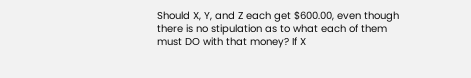Should X, Y, and Z each get $600.00, even though there is no stipulation as to what each of them must DO with that money? If X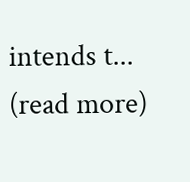intends t... (read more)